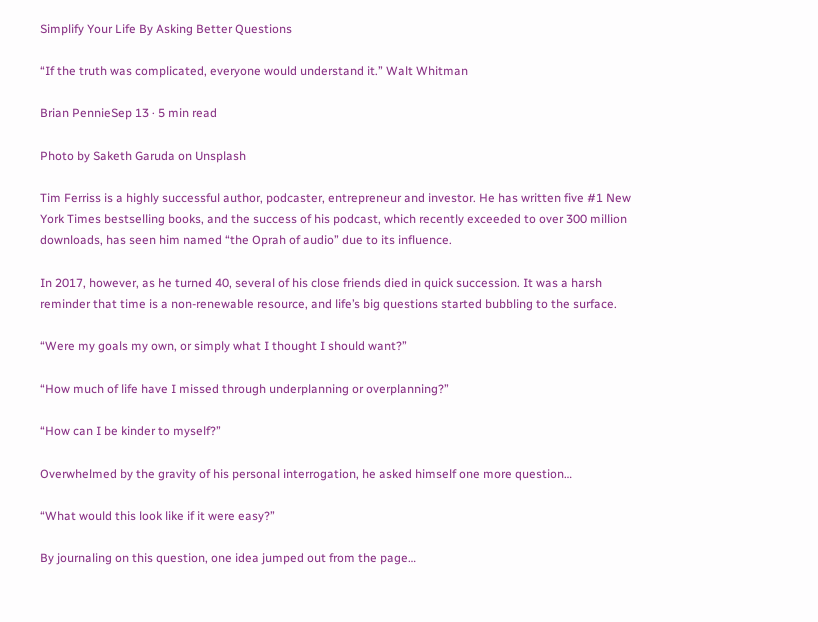Simplify Your Life By Asking Better Questions

“If the truth was complicated, everyone would understand it.” Walt Whitman

Brian PennieSep 13 · 5 min read

Photo by Saketh Garuda on Unsplash

Tim Ferriss is a highly successful author, podcaster, entrepreneur and investor. He has written five #1 New York Times bestselling books, and the success of his podcast, which recently exceeded to over 300 million downloads, has seen him named “the Oprah of audio” due to its influence.

In 2017, however, as he turned 40, several of his close friends died in quick succession. It was a harsh reminder that time is a non-renewable resource, and life’s big questions started bubbling to the surface.

“Were my goals my own, or simply what I thought I should want?”

“How much of life have I missed through underplanning or overplanning?”

“How can I be kinder to myself?”

Overwhelmed by the gravity of his personal interrogation, he asked himself one more question…

“What would this look like if it were easy?”

By journaling on this question, one idea jumped out from the page…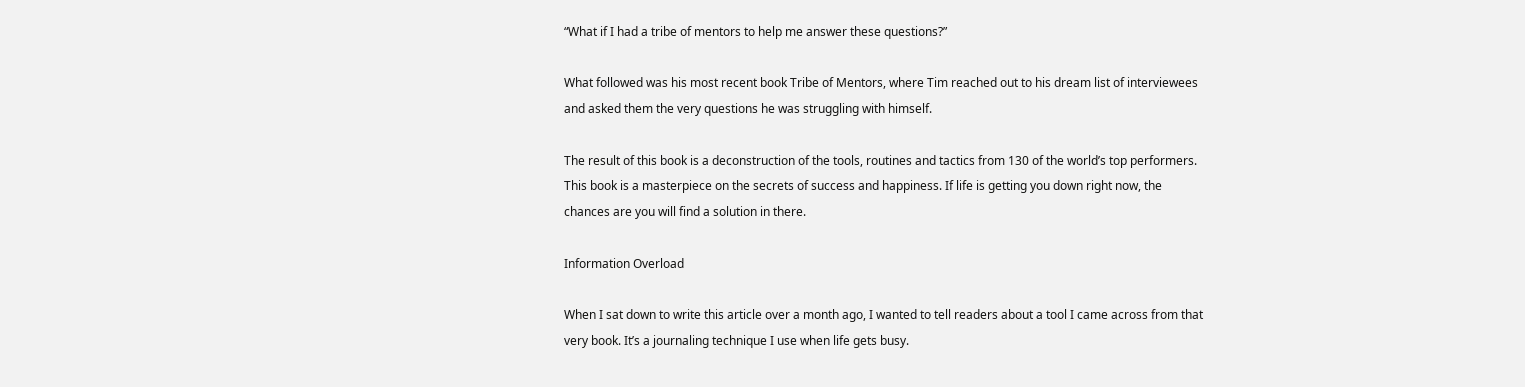“What if I had a tribe of mentors to help me answer these questions?”

What followed was his most recent book Tribe of Mentors, where Tim reached out to his dream list of interviewees and asked them the very questions he was struggling with himself.

The result of this book is a deconstruction of the tools, routines and tactics from 130 of the world’s top performers. This book is a masterpiece on the secrets of success and happiness. If life is getting you down right now, the chances are you will find a solution in there.

Information Overload

When I sat down to write this article over a month ago, I wanted to tell readers about a tool I came across from that very book. It’s a journaling technique I use when life gets busy.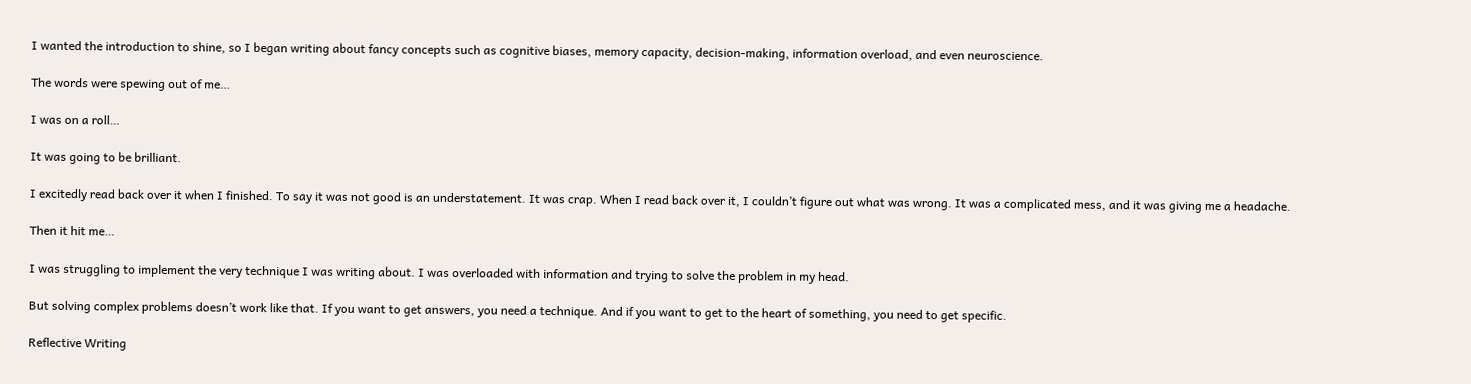I wanted the introduction to shine, so I began writing about fancy concepts such as cognitive biases, memory capacity, decision-making, information overload, and even neuroscience.

The words were spewing out of me…

I was on a roll…

It was going to be brilliant.

I excitedly read back over it when I finished. To say it was not good is an understatement. It was crap. When I read back over it, I couldn’t figure out what was wrong. It was a complicated mess, and it was giving me a headache.

Then it hit me…

I was struggling to implement the very technique I was writing about. I was overloaded with information and trying to solve the problem in my head.

But solving complex problems doesn’t work like that. If you want to get answers, you need a technique. And if you want to get to the heart of something, you need to get specific.

Reflective Writing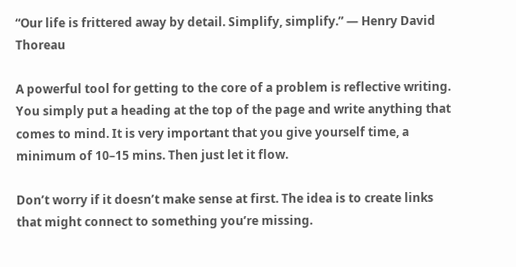“Our life is frittered away by detail. Simplify, simplify.” — Henry David Thoreau

A powerful tool for getting to the core of a problem is reflective writing. You simply put a heading at the top of the page and write anything that comes to mind. It is very important that you give yourself time, a minimum of 10–15 mins. Then just let it flow.

Don’t worry if it doesn’t make sense at first. The idea is to create links that might connect to something you’re missing.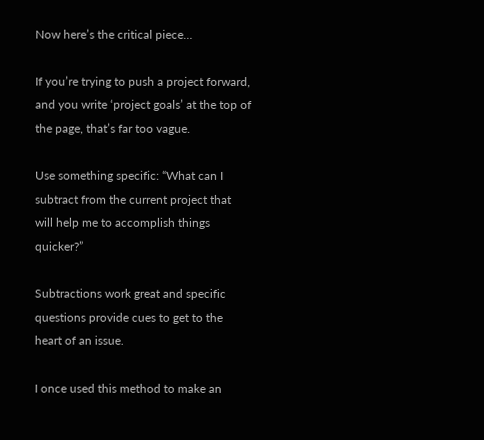Now here’s the critical piece…

If you’re trying to push a project forward, and you write ‘project goals’ at the top of the page, that’s far too vague.

Use something specific: “What can I subtract from the current project that will help me to accomplish things quicker?”

Subtractions work great and specific questions provide cues to get to the heart of an issue.

I once used this method to make an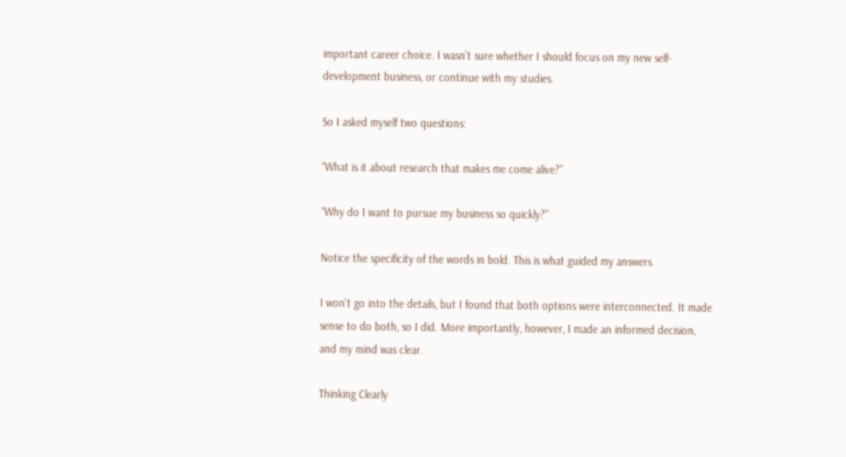important career choice. I wasn’t sure whether I should focus on my new self-development business, or continue with my studies.

So I asked myself two questions:

“What is it about research that makes me come alive?”

“Why do I want to pursue my business so quickly?”

Notice the specificity of the words in bold. This is what guided my answers.

I won’t go into the details, but I found that both options were interconnected. It made sense to do both, so I did. More importantly, however, I made an informed decision, and my mind was clear.

Thinking Clearly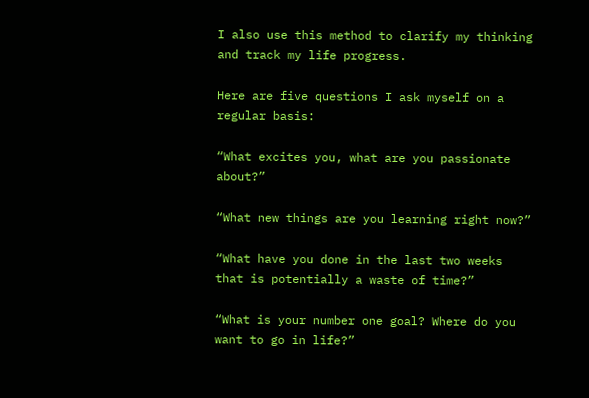I also use this method to clarify my thinking and track my life progress.

Here are five questions I ask myself on a regular basis:

“What excites you, what are you passionate about?”

“What new things are you learning right now?”

“What have you done in the last two weeks that is potentially a waste of time?”

“What is your number one goal? Where do you want to go in life?”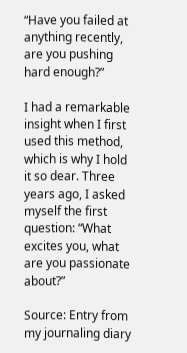“Have you failed at anything recently, are you pushing hard enough?”

I had a remarkable insight when I first used this method, which is why I hold it so dear. Three years ago, I asked myself the first question: “What excites you, what are you passionate about?”

Source: Entry from my journaling diary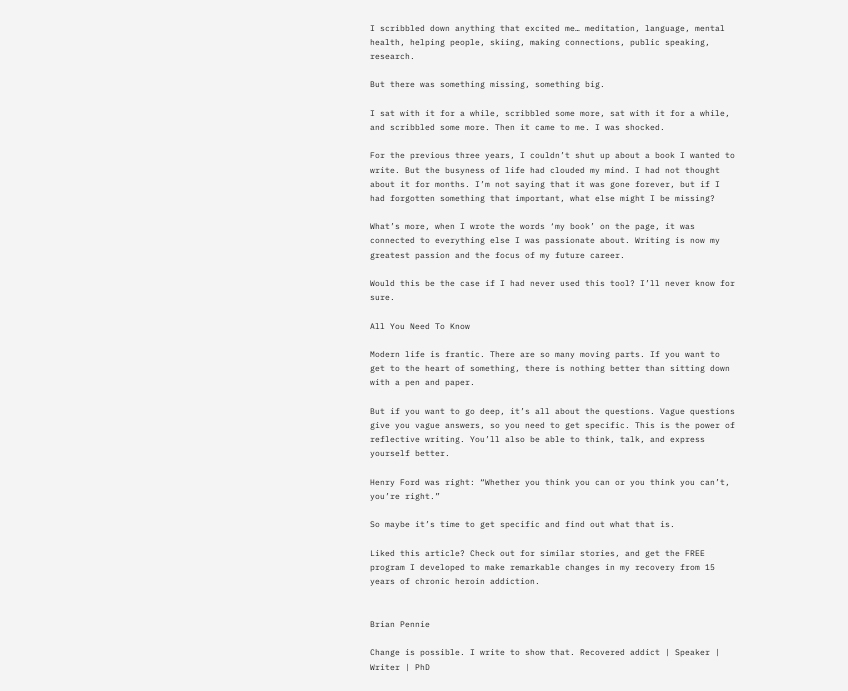I scribbled down anything that excited me… meditation, language, mental health, helping people, skiing, making connections, public speaking, research.

But there was something missing, something big.

I sat with it for a while, scribbled some more, sat with it for a while, and scribbled some more. Then it came to me. I was shocked.

For the previous three years, I couldn’t shut up about a book I wanted to write. But the busyness of life had clouded my mind. I had not thought about it for months. I’m not saying that it was gone forever, but if I had forgotten something that important, what else might I be missing?

What’s more, when I wrote the words ‘my book’ on the page, it was connected to everything else I was passionate about. Writing is now my greatest passion and the focus of my future career.

Would this be the case if I had never used this tool? I’ll never know for sure.

All You Need To Know

Modern life is frantic. There are so many moving parts. If you want to get to the heart of something, there is nothing better than sitting down with a pen and paper.

But if you want to go deep, it’s all about the questions. Vague questions give you vague answers, so you need to get specific. This is the power of reflective writing. You’ll also be able to think, talk, and express yourself better.

Henry Ford was right: “Whether you think you can or you think you can’t, you’re right.”

So maybe it’s time to get specific and find out what that is.

Liked this article? Check out for similar stories, and get the FREE program I developed to make remarkable changes in my recovery from 15 years of chronic heroin addiction.


Brian Pennie

Change is possible. I write to show that. Recovered addict | Speaker | Writer | PhD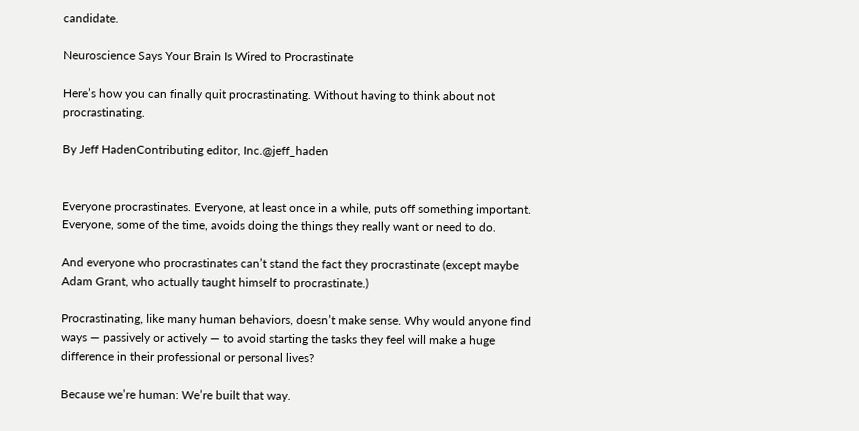candidate.

Neuroscience Says Your Brain Is Wired to Procrastinate

Here’s how you can finally quit procrastinating. Without having to think about not procrastinating.

By Jeff HadenContributing editor, Inc.@jeff_haden


Everyone procrastinates. Everyone, at least once in a while, puts off something important. Everyone, some of the time, avoids doing the things they really want or need to do.

And everyone who procrastinates can’t stand the fact they procrastinate (except maybe Adam Grant, who actually taught himself to procrastinate.)

Procrastinating, like many human behaviors, doesn’t make sense. Why would anyone find ways — passively or actively — to avoid starting the tasks they feel will make a huge difference in their professional or personal lives?

Because we’re human: We’re built that way.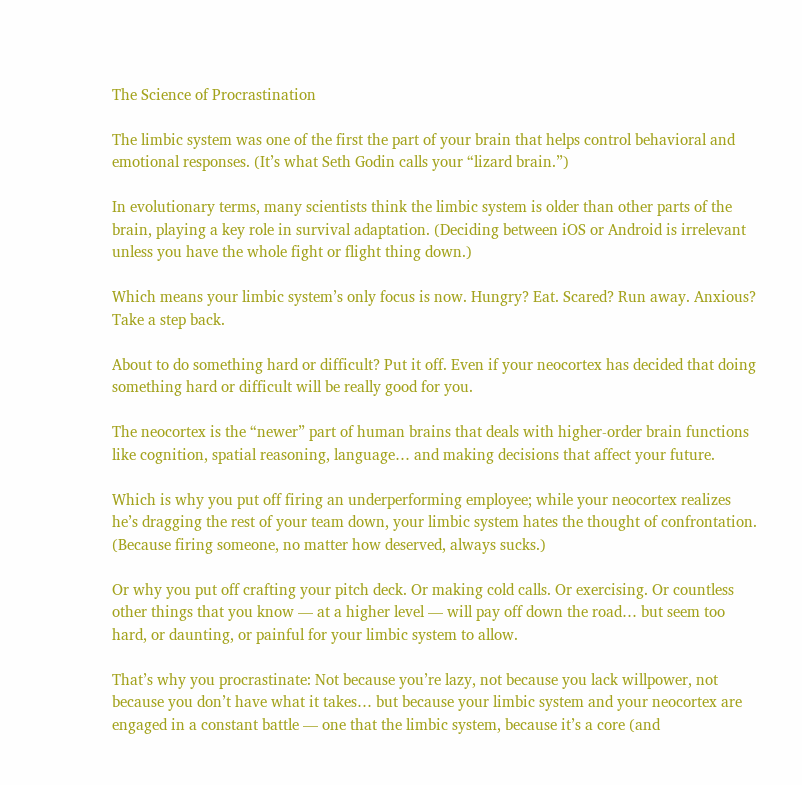The Science of Procrastination

The limbic system was one of the first the part of your brain that helps control behavioral and emotional responses. (It’s what Seth Godin calls your “lizard brain.”)

In evolutionary terms, many scientists think the limbic system is older than other parts of the brain, playing a key role in survival adaptation. (Deciding between iOS or Android is irrelevant unless you have the whole fight or flight thing down.)

Which means your limbic system’s only focus is now. Hungry? Eat. Scared? Run away. Anxious? Take a step back.

About to do something hard or difficult? Put it off. Even if your neocortex has decided that doing something hard or difficult will be really good for you.

The neocortex is the “newer” part of human brains that deals with higher-order brain functions like cognition, spatial reasoning, language… and making decisions that affect your future.

Which is why you put off firing an underperforming employee; while your neocortex realizes he’s dragging the rest of your team down, your limbic system hates the thought of confrontation. (Because firing someone, no matter how deserved, always sucks.)

Or why you put off crafting your pitch deck. Or making cold calls. Or exercising. Or countless other things that you know — at a higher level — will pay off down the road… but seem too hard, or daunting, or painful for your limbic system to allow.

That’s why you procrastinate: Not because you’re lazy, not because you lack willpower, not because you don’t have what it takes… but because your limbic system and your neocortex are engaged in a constant battle — one that the limbic system, because it’s a core (and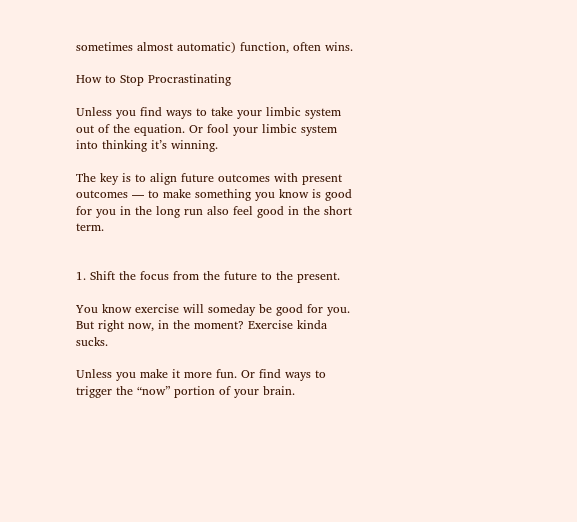sometimes almost automatic) function, often wins.

How to Stop Procrastinating

Unless you find ways to take your limbic system out of the equation. Or fool your limbic system into thinking it’s winning.

The key is to align future outcomes with present outcomes — to make something you know is good for you in the long run also feel good in the short term.


1. Shift the focus from the future to the present.

You know exercise will someday be good for you. But right now, in the moment? Exercise kinda sucks.

Unless you make it more fun. Or find ways to trigger the “now” portion of your brain.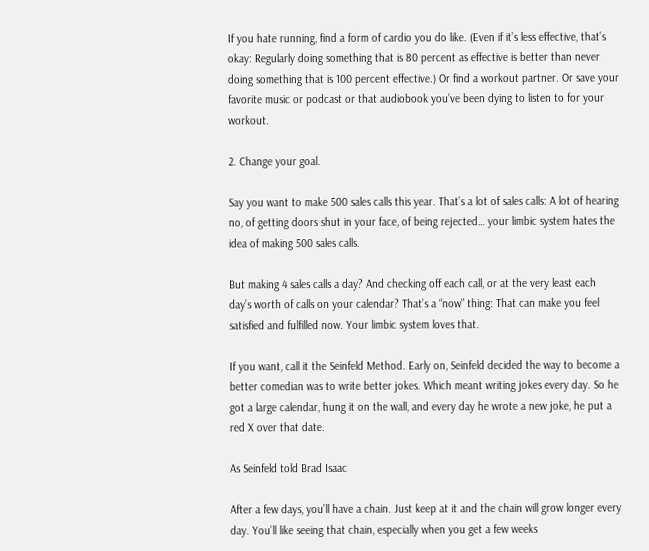If you hate running, find a form of cardio you do like. (Even if it’s less effective, that’s okay: Regularly doing something that is 80 percent as effective is better than never doing something that is 100 percent effective.) Or find a workout partner. Or save your favorite music or podcast or that audiobook you’ve been dying to listen to for your workout.

2. Change your goal.

Say you want to make 500 sales calls this year. That’s a lot of sales calls: A lot of hearing no, of getting doors shut in your face, of being rejected… your limbic system hates the idea of making 500 sales calls.

But making 4 sales calls a day? And checking off each call, or at the very least each day’s worth of calls on your calendar? That’s a “now” thing: That can make you feel satisfied and fulfilled now. Your limbic system loves that.

If you want, call it the Seinfeld Method. Early on, Seinfeld decided the way to become a better comedian was to write better jokes. Which meant writing jokes every day. So he got a large calendar, hung it on the wall, and every day he wrote a new joke, he put a red X over that date.

As Seinfeld told Brad Isaac

After a few days, you’ll have a chain. Just keep at it and the chain will grow longer every day. You’ll like seeing that chain, especially when you get a few weeks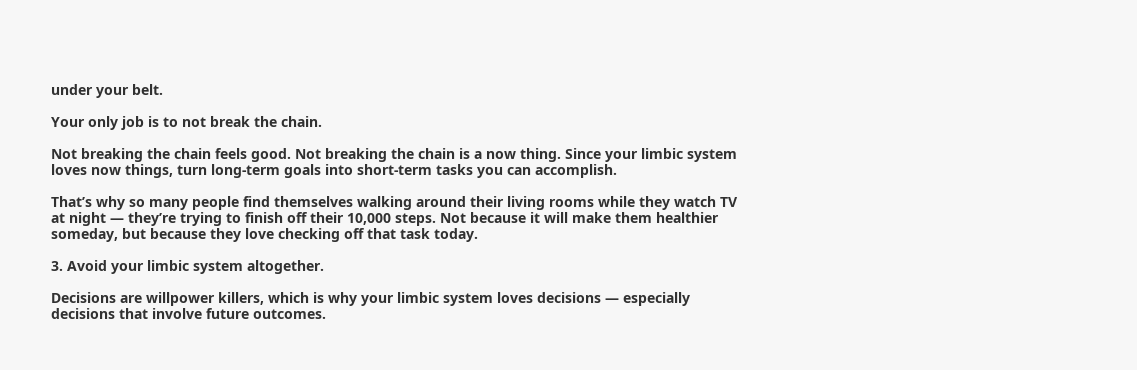under your belt.

Your only job is to not break the chain.

Not breaking the chain feels good. Not breaking the chain is a now thing. Since your limbic system loves now things, turn long-term goals into short-term tasks you can accomplish.

That’s why so many people find themselves walking around their living rooms while they watch TV at night — they’re trying to finish off their 10,000 steps. Not because it will make them healthier someday, but because they love checking off that task today.

3. Avoid your limbic system altogether.

Decisions are willpower killers, which is why your limbic system loves decisions — especially decisions that involve future outcomes.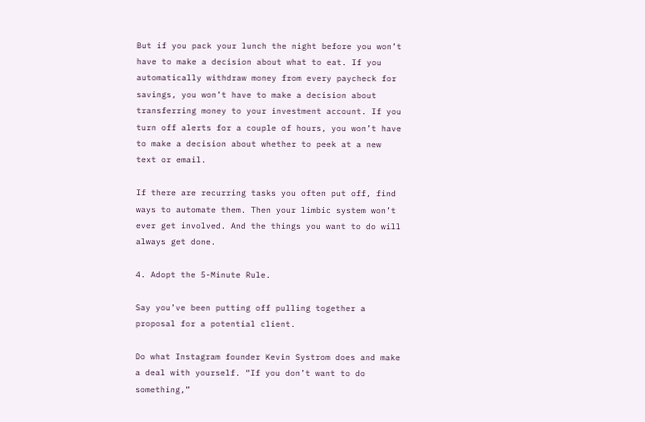But if you pack your lunch the night before you won’t have to make a decision about what to eat. If you automatically withdraw money from every paycheck for savings, you won’t have to make a decision about transferring money to your investment account. If you turn off alerts for a couple of hours, you won’t have to make a decision about whether to peek at a new text or email.

If there are recurring tasks you often put off, find ways to automate them. Then your limbic system won’t ever get involved. And the things you want to do will always get done.

4. Adopt the 5-Minute Rule.

Say you’ve been putting off pulling together a proposal for a potential client.

Do what Instagram founder Kevin Systrom does and make a deal with yourself. “If you don’t want to do something,”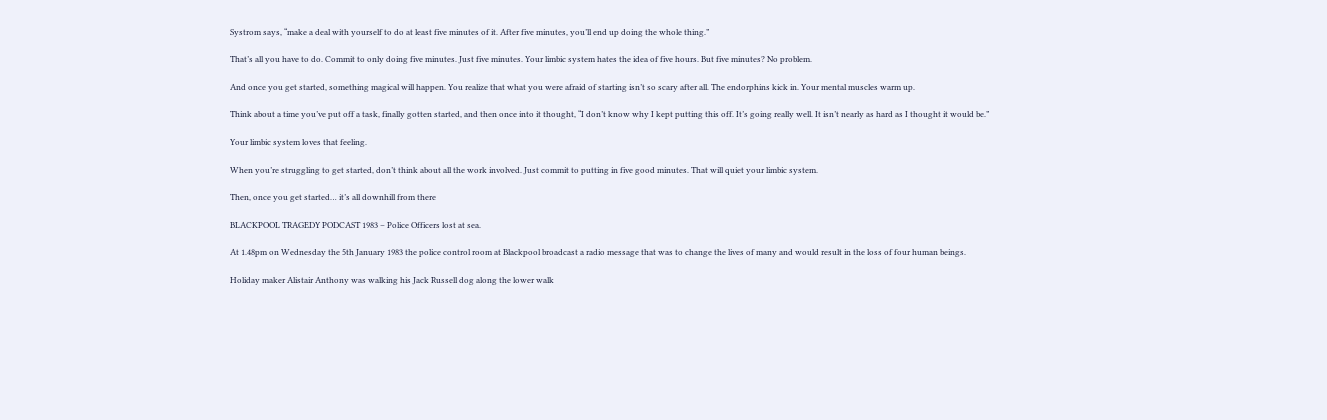Systrom says, “make a deal with yourself to do at least five minutes of it. After five minutes, you’ll end up doing the whole thing.”

That’s all you have to do. Commit to only doing five minutes. Just five minutes. Your limbic system hates the idea of five hours. But five minutes? No problem.

And once you get started, something magical will happen. You realize that what you were afraid of starting isn’t so scary after all. The endorphins kick in. Your mental muscles warm up.

Think about a time you’ve put off a task, finally gotten started, and then once into it thought, “I don’t know why I kept putting this off. It’s going really well. It isn’t nearly as hard as I thought it would be.”

Your limbic system loves that feeling.

When you’re struggling to get started, don’t think about all the work involved. Just commit to putting in five good minutes. That will quiet your limbic system.

Then, once you get started… it’s all downhill from there

BLACKPOOL TRAGEDY PODCAST 1983 – Police Officers lost at sea.

At 1.48pm on Wednesday the 5th January 1983 the police control room at Blackpool broadcast a radio message that was to change the lives of many and would result in the loss of four human beings.

Holiday maker Alistair Anthony was walking his Jack Russell dog along the lower walk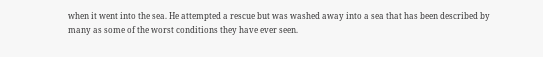when it went into the sea. He attempted a rescue but was washed away into a sea that has been described by many as some of the worst conditions they have ever seen.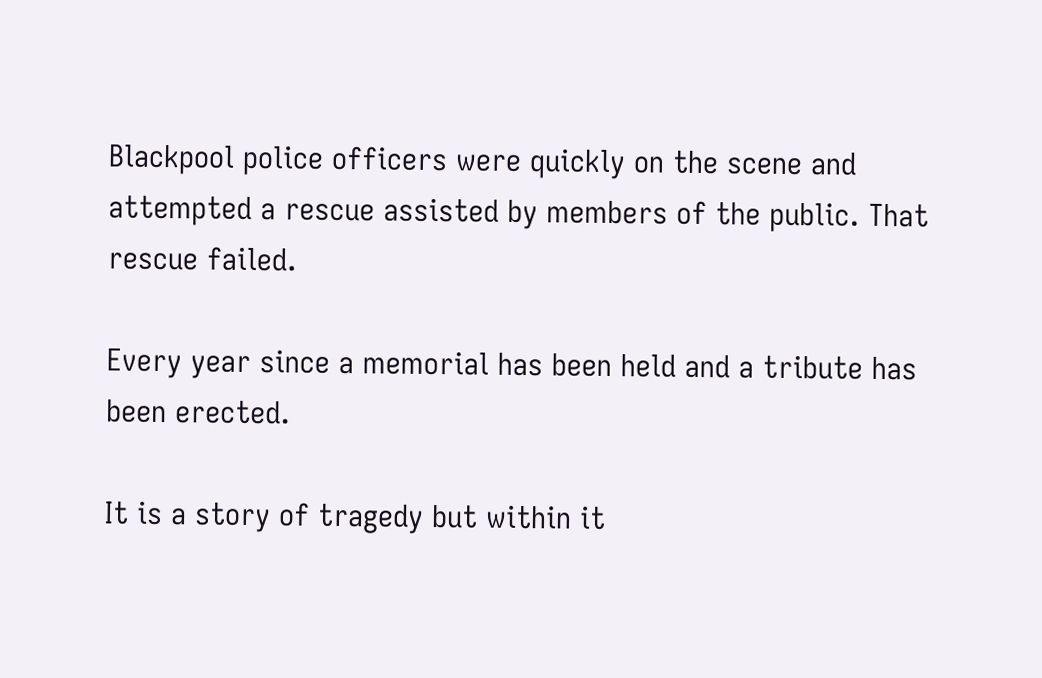Blackpool police officers were quickly on the scene and attempted a rescue assisted by members of the public. That rescue failed.

Every year since a memorial has been held and a tribute has been erected.

It is a story of tragedy but within it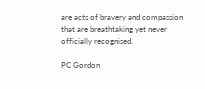are acts of bravery and compassion that are breathtaking yet never officially recognised.

PC Gordon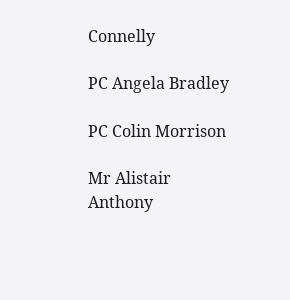Connelly

PC Angela Bradley

PC Colin Morrison

Mr Alistair Anthony